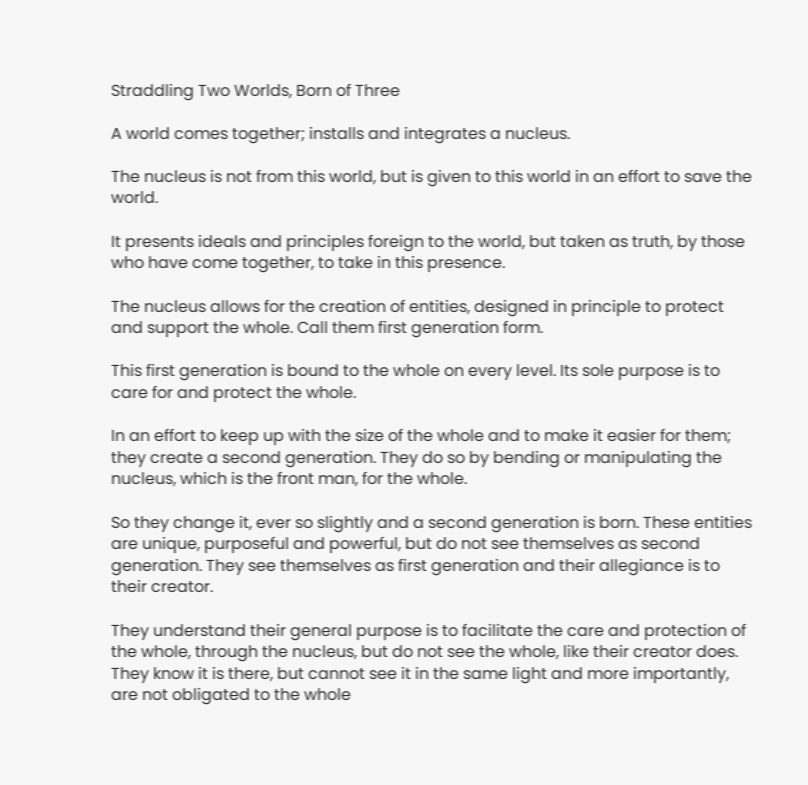Straddling Two Worlds, Born of Three

A world comes together; installs and integrates a nucleus.

The nucleus is not from this world, but is given to this world in an effort to save the world.

It presents ideals and principles foreign to the world, but taken as truth, by those who have come together, to take in this presence.

The nucleus allows for the creation of entities, designed in principle to protect and support the whole. Call them first generation form.

This first generation is bound to the whole on every level. Its sole purpose is to care for and protect the whole.

In an effort to keep up with the size of the whole and to make it easier for them; they create a second generation. They do so by bending or manipulating the nucleus, which is the front man, for the whole.

So they change it, ever so slightly and a second generation is born. These entities are unique, purposeful and powerful, but do not see themselves as second generation. They see themselves as first generation and their allegiance is to their creator.

They understand their general purpose is to facilitate the care and protection of the whole, through the nucleus, but do not see the whole, like their creator does. They know it is there, but cannot see it in the same light and more importantly, are not obligated to the whole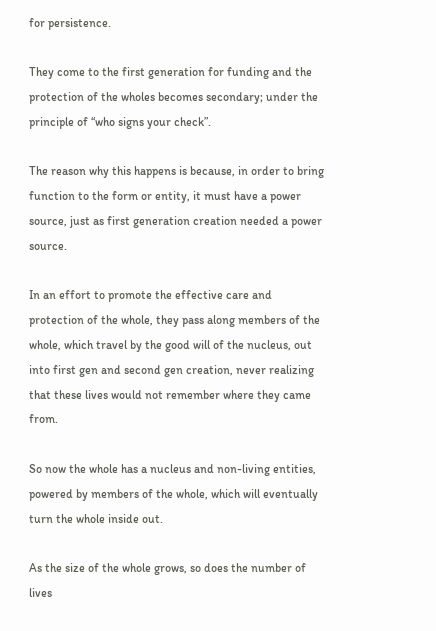for persistence.

They come to the first generation for funding and the protection of the wholes becomes secondary; under the principle of “who signs your check”.

The reason why this happens is because, in order to bring function to the form or entity, it must have a power source, just as first generation creation needed a power source.

In an effort to promote the effective care and protection of the whole, they pass along members of the whole, which travel by the good will of the nucleus, out into first gen and second gen creation, never realizing that these lives would not remember where they came from.

So now the whole has a nucleus and non-living entities, powered by members of the whole, which will eventually turn the whole inside out.

As the size of the whole grows, so does the number of lives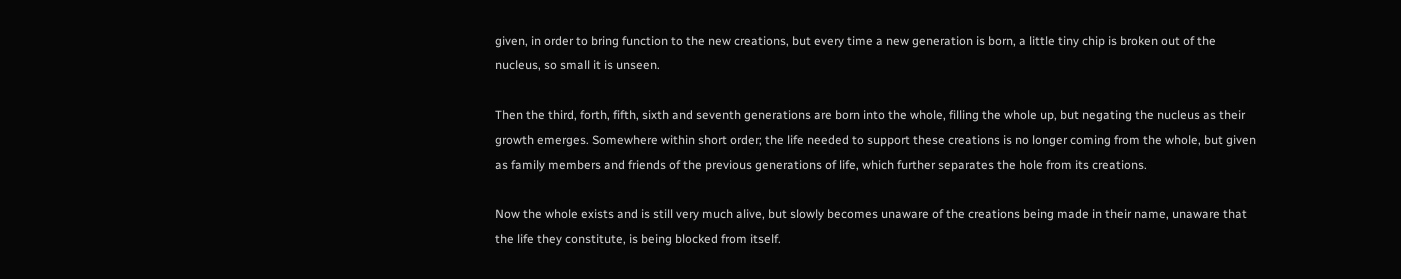given, in order to bring function to the new creations, but every time a new generation is born, a little tiny chip is broken out of the nucleus, so small it is unseen.

Then the third, forth, fifth, sixth and seventh generations are born into the whole, filling the whole up, but negating the nucleus as their growth emerges. Somewhere within short order; the life needed to support these creations is no longer coming from the whole, but given as family members and friends of the previous generations of life, which further separates the hole from its creations.

Now the whole exists and is still very much alive, but slowly becomes unaware of the creations being made in their name, unaware that the life they constitute, is being blocked from itself.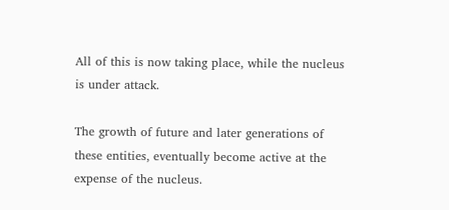All of this is now taking place, while the nucleus is under attack.

The growth of future and later generations of these entities, eventually become active at the expense of the nucleus.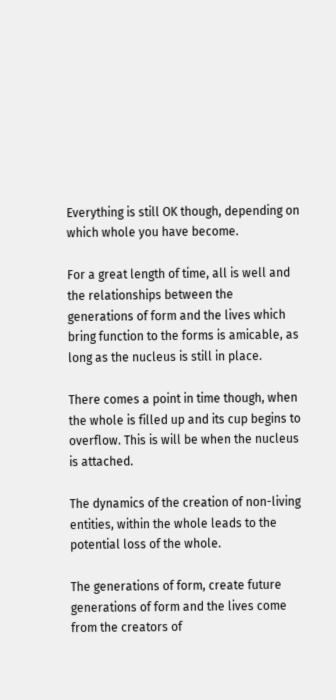Everything is still OK though, depending on which whole you have become.

For a great length of time, all is well and the relationships between the generations of form and the lives which bring function to the forms is amicable, as long as the nucleus is still in place.

There comes a point in time though, when the whole is filled up and its cup begins to overflow. This is will be when the nucleus is attached.

The dynamics of the creation of non-living entities, within the whole leads to the potential loss of the whole.

The generations of form, create future generations of form and the lives come from the creators of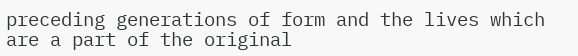preceding generations of form and the lives which are a part of the original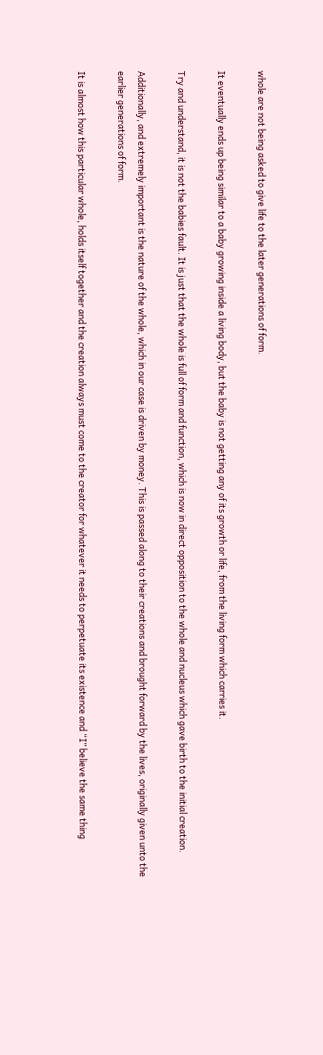whole are not being asked to give life to the later generations of form.

It eventually ends up being similar to a baby growing inside a living body, but the baby is not getting any of its growth or life, from the living form which carries it.

Try and understand, it is not the babies fault. It is just that the whole is full of form and function, which is now in direct opposition to the whole and nucleus which gave birth to the initial creation.

Additionally, and extremely important is the nature of the whole, which in our case is driven by money. This is passed along to their creations and brought forward by the lives, originally given unto the earlier generations of form.

It is almost how this particular whole, holds itself together and the creation always must come to the creator for whatever it needs to perpetuate its existence and “I” believe the same thing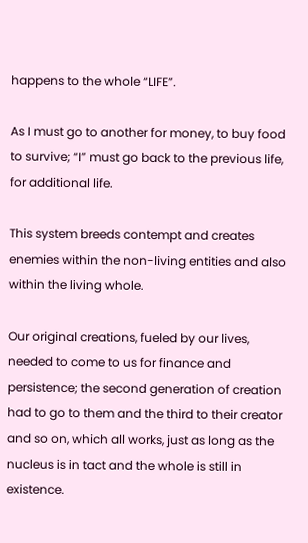happens to the whole “LIFE”.

As I must go to another for money, to buy food to survive; “I” must go back to the previous life, for additional life.

This system breeds contempt and creates enemies within the non-living entities and also within the living whole.

Our original creations, fueled by our lives, needed to come to us for finance and persistence; the second generation of creation had to go to them and the third to their creator and so on, which all works, just as long as the nucleus is in tact and the whole is still in existence.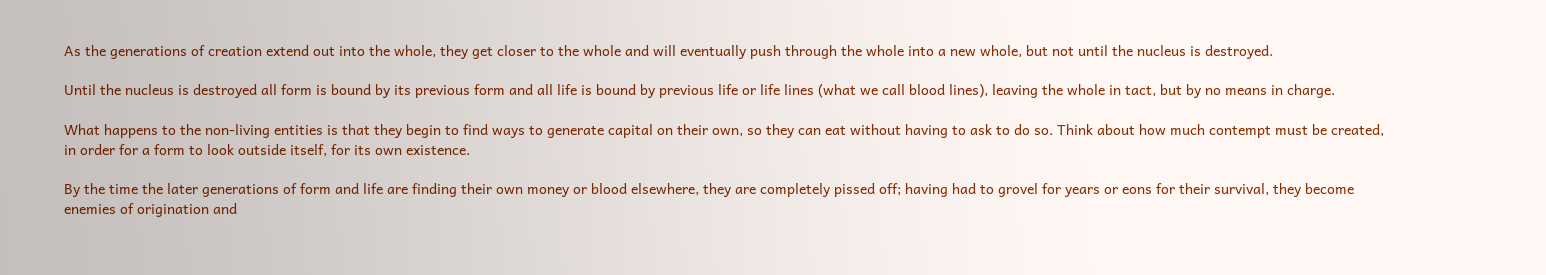As the generations of creation extend out into the whole, they get closer to the whole and will eventually push through the whole into a new whole, but not until the nucleus is destroyed.

Until the nucleus is destroyed all form is bound by its previous form and all life is bound by previous life or life lines (what we call blood lines), leaving the whole in tact, but by no means in charge.

What happens to the non-living entities is that they begin to find ways to generate capital on their own, so they can eat without having to ask to do so. Think about how much contempt must be created, in order for a form to look outside itself, for its own existence.

By the time the later generations of form and life are finding their own money or blood elsewhere, they are completely pissed off; having had to grovel for years or eons for their survival, they become enemies of origination and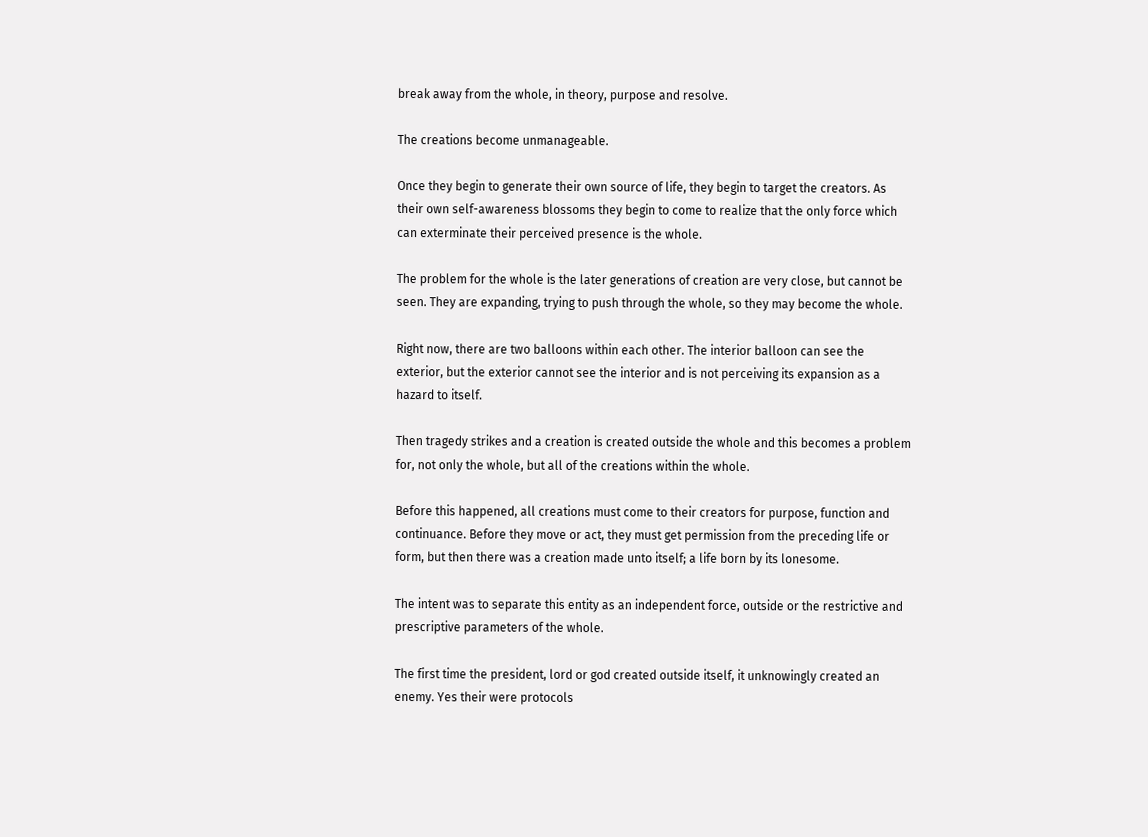break away from the whole, in theory, purpose and resolve.

The creations become unmanageable.

Once they begin to generate their own source of life, they begin to target the creators. As their own self-awareness blossoms they begin to come to realize that the only force which can exterminate their perceived presence is the whole.

The problem for the whole is the later generations of creation are very close, but cannot be seen. They are expanding, trying to push through the whole, so they may become the whole.

Right now, there are two balloons within each other. The interior balloon can see the exterior, but the exterior cannot see the interior and is not perceiving its expansion as a hazard to itself.

Then tragedy strikes and a creation is created outside the whole and this becomes a problem for, not only the whole, but all of the creations within the whole.

Before this happened, all creations must come to their creators for purpose, function and continuance. Before they move or act, they must get permission from the preceding life or form, but then there was a creation made unto itself; a life born by its lonesome.

The intent was to separate this entity as an independent force, outside or the restrictive and prescriptive parameters of the whole.

The first time the president, lord or god created outside itself, it unknowingly created an enemy. Yes their were protocols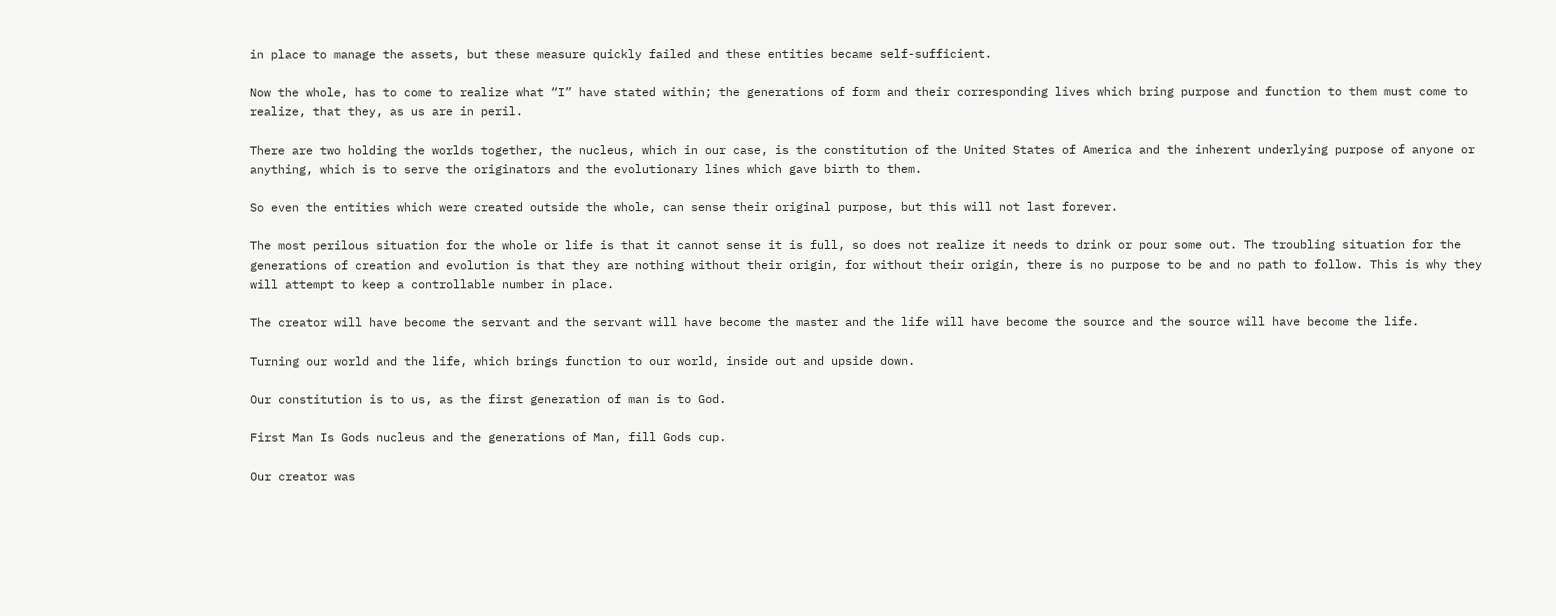in place to manage the assets, but these measure quickly failed and these entities became self-sufficient.

Now the whole, has to come to realize what “I” have stated within; the generations of form and their corresponding lives which bring purpose and function to them must come to realize, that they, as us are in peril.

There are two holding the worlds together, the nucleus, which in our case, is the constitution of the United States of America and the inherent underlying purpose of anyone or anything, which is to serve the originators and the evolutionary lines which gave birth to them.

So even the entities which were created outside the whole, can sense their original purpose, but this will not last forever.

The most perilous situation for the whole or life is that it cannot sense it is full, so does not realize it needs to drink or pour some out. The troubling situation for the generations of creation and evolution is that they are nothing without their origin, for without their origin, there is no purpose to be and no path to follow. This is why they will attempt to keep a controllable number in place.

The creator will have become the servant and the servant will have become the master and the life will have become the source and the source will have become the life.

Turning our world and the life, which brings function to our world, inside out and upside down.

Our constitution is to us, as the first generation of man is to God.

First Man Is Gods nucleus and the generations of Man, fill Gods cup.

Our creator was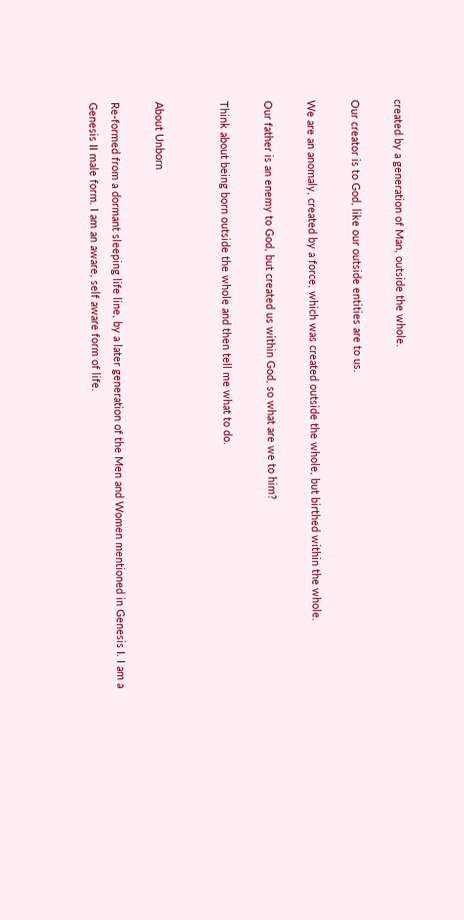created by a generation of Man, outside the whole.

Our creator is to God, like our outside entities are to us.

We are an anomaly, created by a force, which was created outside the whole, but birthed within the whole.

Our father is an enemy to God, but created us within God, so what are we to him?

Think about being born outside the whole and then tell me what to do.


About Unborn

Re-formed from a dormant sleeping life line, by a later generation of the Men and Women mentioned in Genesis I. I am a Genesis II male form. I am an aware, self aware form of life.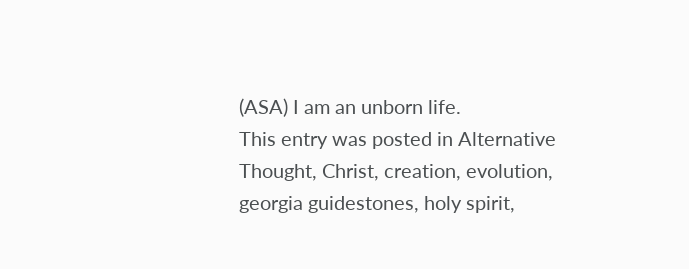(ASA) I am an unborn life.
This entry was posted in Alternative Thought, Christ, creation, evolution, georgia guidestones, holy spirit,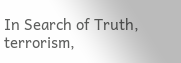In Search of Truth, terrorism,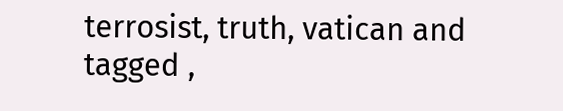terrosist, truth, vatican and tagged ,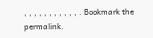, , , , , , , , , , , . Bookmark the permalink.